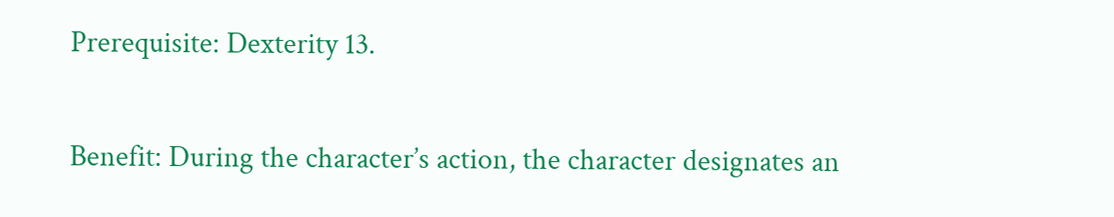Prerequisite: Dexterity 13.

Benefit: During the character’s action, the character designates an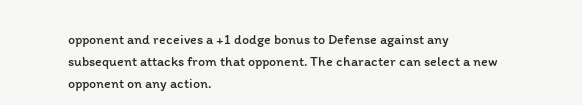opponent and receives a +1 dodge bonus to Defense against any subsequent attacks from that opponent. The character can select a new opponent on any action.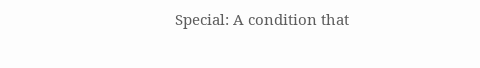Special: A condition that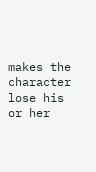makes the character lose his or her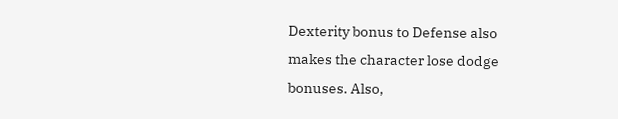Dexterity bonus to Defense also makes the character lose dodge bonuses. Also,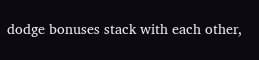dodge bonuses stack with each other,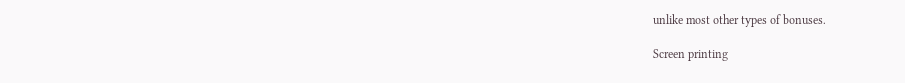unlike most other types of bonuses.

Screen printing